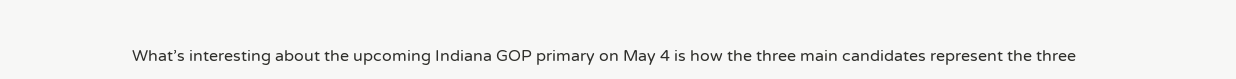What’s interesting about the upcoming Indiana GOP primary on May 4 is how the three main candidates represent the three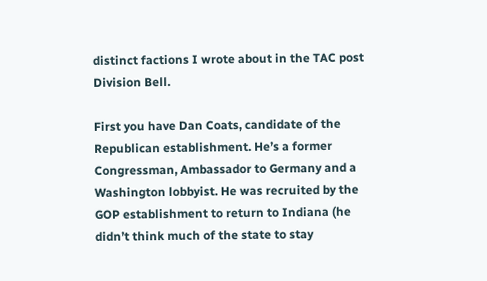distinct factions I wrote about in the TAC post Division Bell.

First you have Dan Coats, candidate of the Republican establishment. He’s a former Congressman, Ambassador to Germany and a Washington lobbyist. He was recruited by the GOP establishment to return to Indiana (he didn’t think much of the state to stay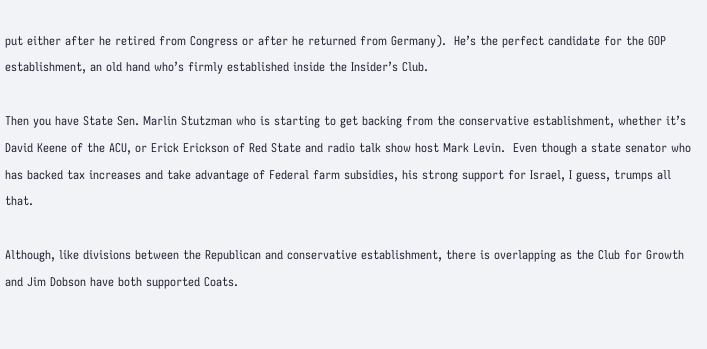put either after he retired from Congress or after he returned from Germany).  He’s the perfect candidate for the GOP establishment, an old hand who’s firmly established inside the Insider’s Club.

Then you have State Sen. Marlin Stutzman who is starting to get backing from the conservative establishment, whether it’s David Keene of the ACU, or Erick Erickson of Red State and radio talk show host Mark Levin.  Even though a state senator who has backed tax increases and take advantage of Federal farm subsidies, his strong support for Israel, I guess, trumps all that.

Although, like divisions between the Republican and conservative establishment, there is overlapping as the Club for Growth and Jim Dobson have both supported Coats.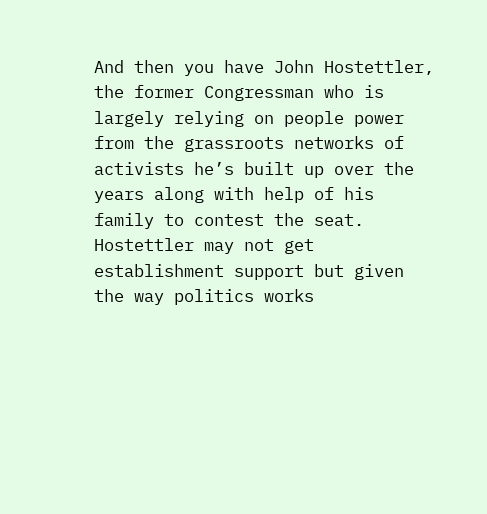And then you have John Hostettler, the former Congressman who is largely relying on people power from the grassroots networks of activists he’s built up over the years along with help of his family to contest the seat. Hostettler may not get establishment support but given the way politics works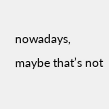nowadays, maybe that’s not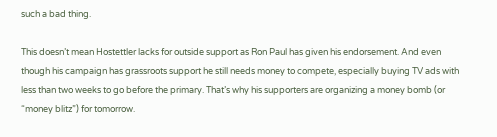such a bad thing.

This doesn’t mean Hostettler lacks for outside support as Ron Paul has given his endorsement. And even though his campaign has grassroots support he still needs money to compete, especially buying TV ads with less than two weeks to go before the primary. That’s why his supporters are organizing a money bomb (or “money blitz”) for tomorrow.